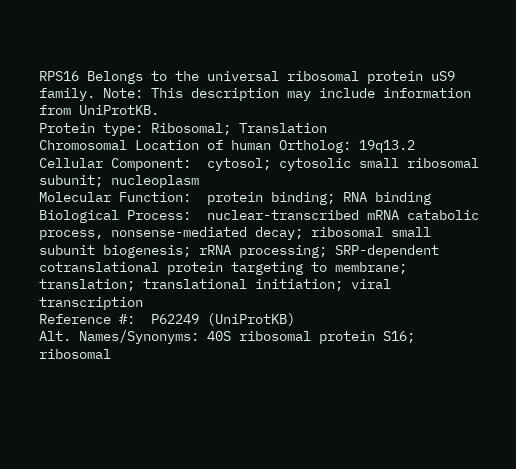RPS16 Belongs to the universal ribosomal protein uS9 family. Note: This description may include information from UniProtKB.
Protein type: Ribosomal; Translation
Chromosomal Location of human Ortholog: 19q13.2
Cellular Component:  cytosol; cytosolic small ribosomal subunit; nucleoplasm
Molecular Function:  protein binding; RNA binding
Biological Process:  nuclear-transcribed mRNA catabolic process, nonsense-mediated decay; ribosomal small subunit biogenesis; rRNA processing; SRP-dependent cotranslational protein targeting to membrane; translation; translational initiation; viral transcription
Reference #:  P62249 (UniProtKB)
Alt. Names/Synonyms: 40S ribosomal protein S16; ribosomal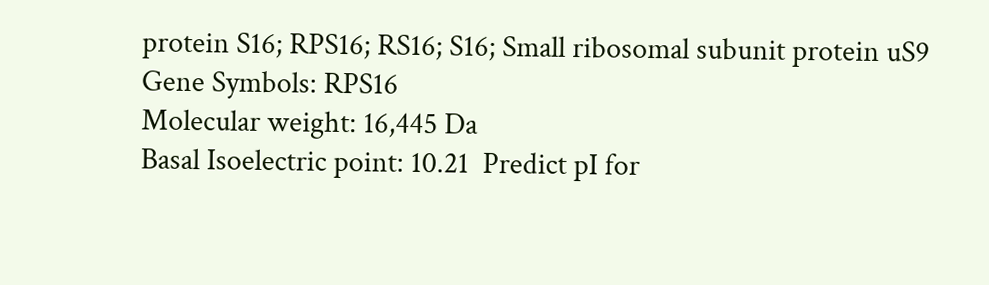protein S16; RPS16; RS16; S16; Small ribosomal subunit protein uS9
Gene Symbols: RPS16
Molecular weight: 16,445 Da
Basal Isoelectric point: 10.21  Predict pI for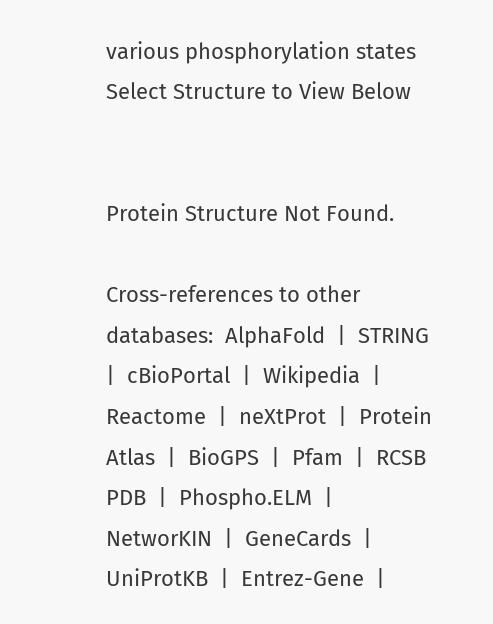various phosphorylation states
Select Structure to View Below


Protein Structure Not Found.

Cross-references to other databases:  AlphaFold  |  STRING  |  cBioPortal  |  Wikipedia  |  Reactome  |  neXtProt  |  Protein Atlas  |  BioGPS  |  Pfam  |  RCSB PDB  |  Phospho.ELM  |  NetworKIN  |  GeneCards  |  UniProtKB  |  Entrez-Gene  |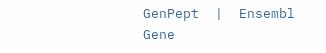GenPept  |  Ensembl Gene